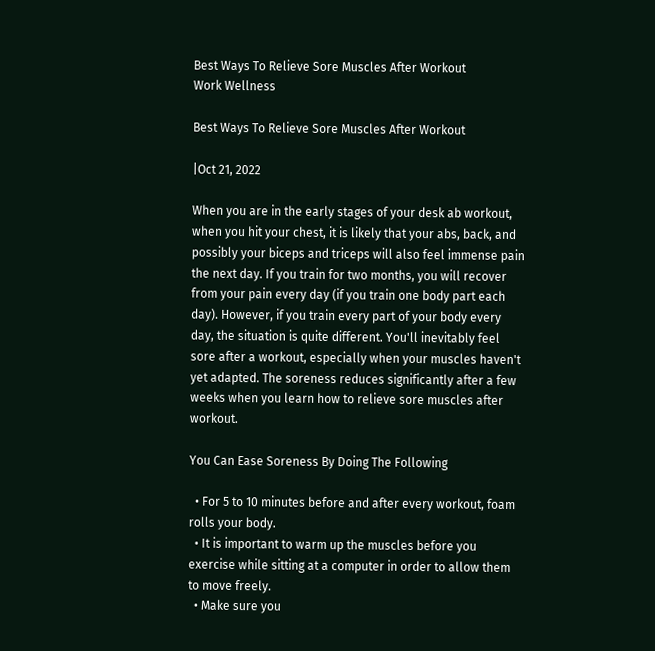Best Ways To Relieve Sore Muscles After Workout
Work Wellness

Best Ways To Relieve Sore Muscles After Workout

|Oct 21, 2022

When you are in the early stages of your desk ab workout, when you hit your chest, it is likely that your abs, back, and possibly your biceps and triceps will also feel immense pain the next day. If you train for two months, you will recover from your pain every day (if you train one body part each day). However, if you train every part of your body every day, the situation is quite different. You'll inevitably feel sore after a workout, especially when your muscles haven't yet adapted. The soreness reduces significantly after a few weeks when you learn how to relieve sore muscles after workout.

You Can Ease Soreness By Doing The Following

  • For 5 to 10 minutes before and after every workout, foam rolls your body.
  • It is important to warm up the muscles before you exercise while sitting at a computer in order to allow them to move freely.
  • Make sure you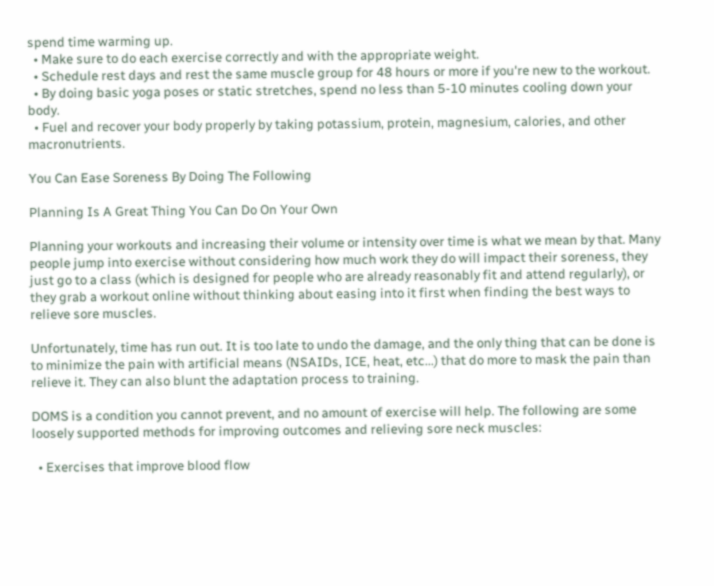spend time warming up.
  • Make sure to do each exercise correctly and with the appropriate weight.
  • Schedule rest days and rest the same muscle group for 48 hours or more if you're new to the workout.
  • By doing basic yoga poses or static stretches, spend no less than 5-10 minutes cooling down your body.
  • Fuel and recover your body properly by taking potassium, protein, magnesium, calories, and other macronutrients.

You Can Ease Soreness By Doing The Following

Planning Is A Great Thing You Can Do On Your Own

Planning your workouts and increasing their volume or intensity over time is what we mean by that. Many people jump into exercise without considering how much work they do will impact their soreness, they just go to a class (which is designed for people who are already reasonably fit and attend regularly), or they grab a workout online without thinking about easing into it first when finding the best ways to relieve sore muscles.

Unfortunately, time has run out. It is too late to undo the damage, and the only thing that can be done is to minimize the pain with artificial means (NSAIDs, ICE, heat, etc...) that do more to mask the pain than relieve it. They can also blunt the adaptation process to training.

DOMS is a condition you cannot prevent, and no amount of exercise will help. The following are some loosely supported methods for improving outcomes and relieving sore neck muscles:

  • Exercises that improve blood flow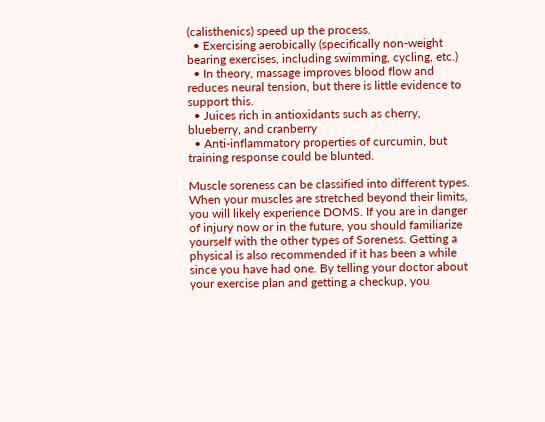(calisthenics) speed up the process.
  • Exercising aerobically (specifically non-weight bearing exercises, including swimming, cycling, etc.)
  • In theory, massage improves blood flow and reduces neural tension, but there is little evidence to support this.
  • Juices rich in antioxidants such as cherry, blueberry, and cranberry
  • Anti-inflammatory properties of curcumin, but training response could be blunted.

Muscle soreness can be classified into different types. When your muscles are stretched beyond their limits, you will likely experience DOMS. If you are in danger of injury now or in the future, you should familiarize yourself with the other types of Soreness. Getting a physical is also recommended if it has been a while since you have had one. By telling your doctor about your exercise plan and getting a checkup, you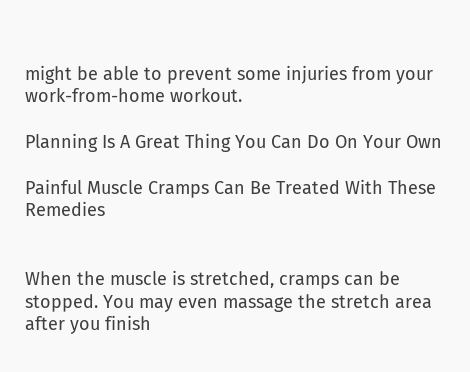might be able to prevent some injuries from your work-from-home workout.

Planning Is A Great Thing You Can Do On Your Own

Painful Muscle Cramps Can Be Treated With These Remedies


When the muscle is stretched, cramps can be stopped. You may even massage the stretch area after you finish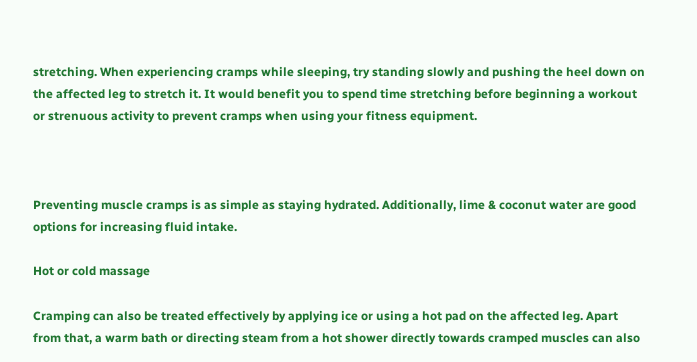stretching. When experiencing cramps while sleeping, try standing slowly and pushing the heel down on the affected leg to stretch it. It would benefit you to spend time stretching before beginning a workout or strenuous activity to prevent cramps when using your fitness equipment.



Preventing muscle cramps is as simple as staying hydrated. Additionally, lime & coconut water are good options for increasing fluid intake.

Hot or cold massage

Cramping can also be treated effectively by applying ice or using a hot pad on the affected leg. Apart from that, a warm bath or directing steam from a hot shower directly towards cramped muscles can also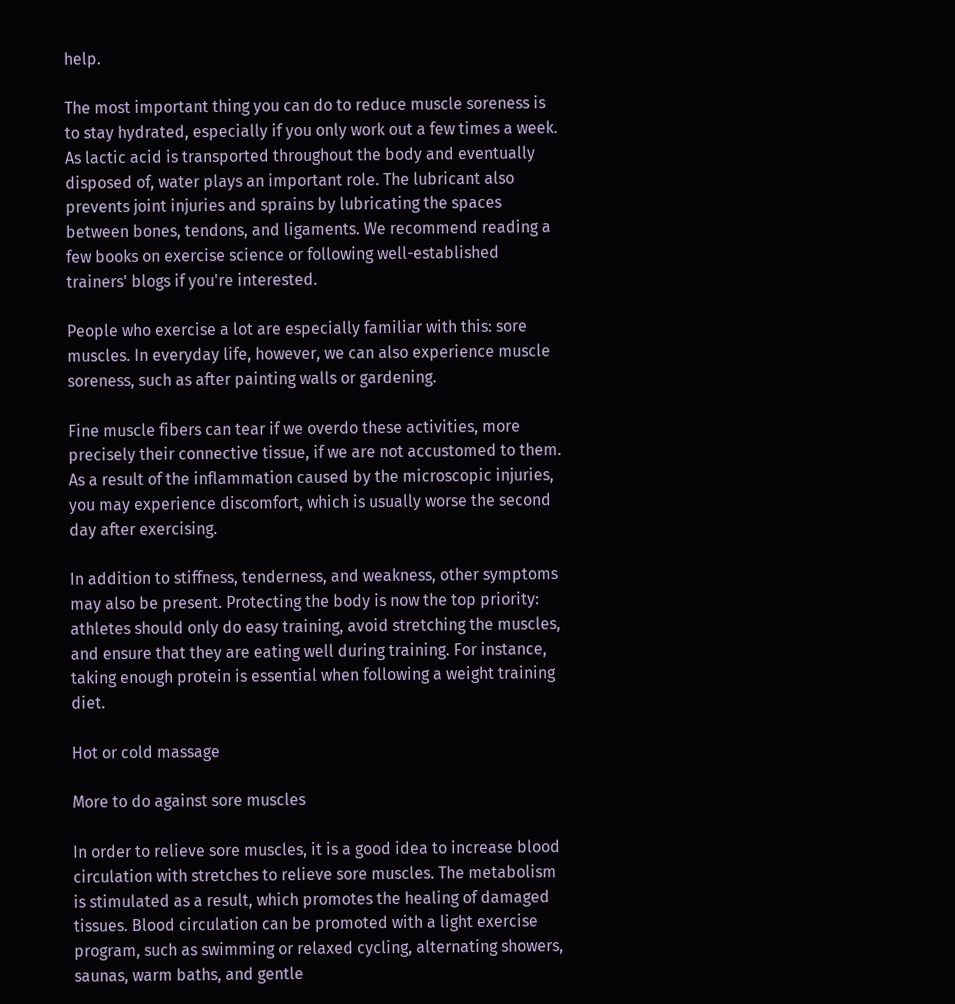help.

The most important thing you can do to reduce muscle soreness is to stay hydrated, especially if you only work out a few times a week. As lactic acid is transported throughout the body and eventually disposed of, water plays an important role. The lubricant also prevents joint injuries and sprains by lubricating the spaces between bones, tendons, and ligaments. We recommend reading a few books on exercise science or following well-established trainers' blogs if you're interested.

People who exercise a lot are especially familiar with this: sore muscles. In everyday life, however, we can also experience muscle soreness, such as after painting walls or gardening.

Fine muscle fibers can tear if we overdo these activities, more precisely their connective tissue, if we are not accustomed to them. As a result of the inflammation caused by the microscopic injuries, you may experience discomfort, which is usually worse the second day after exercising.

In addition to stiffness, tenderness, and weakness, other symptoms may also be present. Protecting the body is now the top priority: athletes should only do easy training, avoid stretching the muscles, and ensure that they are eating well during training. For instance, taking enough protein is essential when following a weight training diet.

Hot or cold massage

More to do against sore muscles

In order to relieve sore muscles, it is a good idea to increase blood circulation with stretches to relieve sore muscles. The metabolism is stimulated as a result, which promotes the healing of damaged tissues. Blood circulation can be promoted with a light exercise program, such as swimming or relaxed cycling, alternating showers, saunas, warm baths, and gentle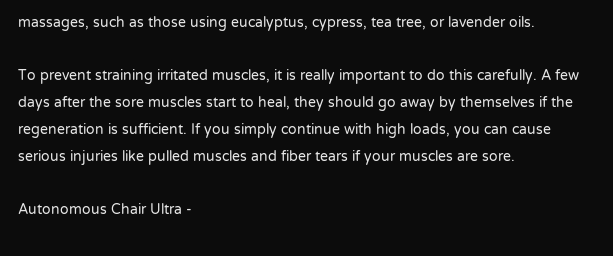massages, such as those using eucalyptus, cypress, tea tree, or lavender oils.

To prevent straining irritated muscles, it is really important to do this carefully. A few days after the sore muscles start to heal, they should go away by themselves if the regeneration is sufficient. If you simply continue with high loads, you can cause serious injuries like pulled muscles and fiber tears if your muscles are sore.

Autonomous Chair Ultra -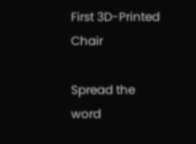First 3D-Printed Chair

Spread the word